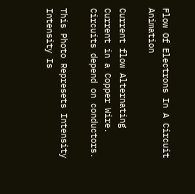Flow Of Electrons In A Circuit Animation

Current flow Alternating Current in a Copper Wire. Circuits depend on conductors.

This Photo Represets Intensity Intensity Is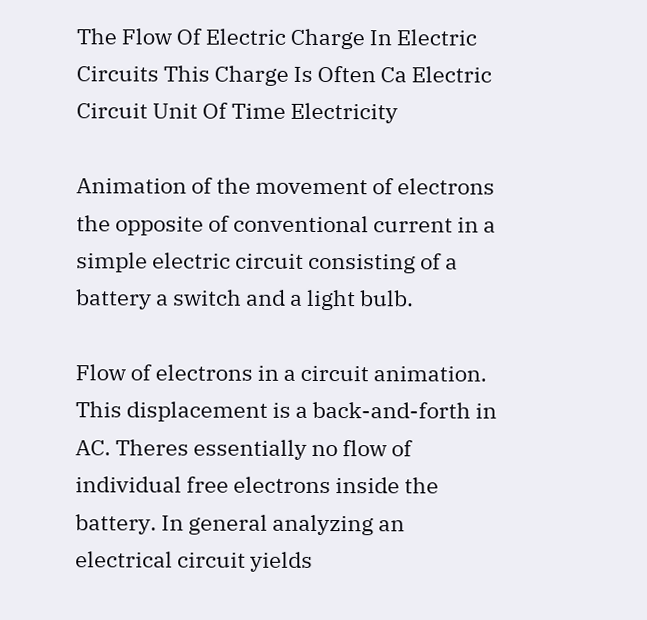The Flow Of Electric Charge In Electric Circuits This Charge Is Often Ca Electric Circuit Unit Of Time Electricity

Animation of the movement of electrons the opposite of conventional current in a simple electric circuit consisting of a battery a switch and a light bulb.

Flow of electrons in a circuit animation. This displacement is a back-and-forth in AC. Theres essentially no flow of individual free electrons inside the battery. In general analyzing an electrical circuit yields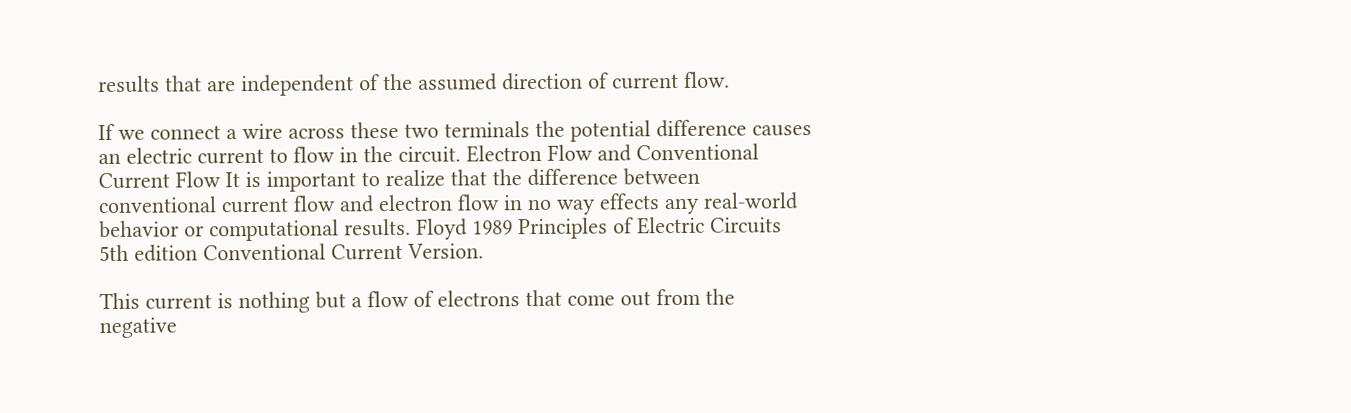results that are independent of the assumed direction of current flow.

If we connect a wire across these two terminals the potential difference causes an electric current to flow in the circuit. Electron Flow and Conventional Current Flow It is important to realize that the difference between conventional current flow and electron flow in no way effects any real-world behavior or computational results. Floyd 1989 Principles of Electric Circuits 5th edition Conventional Current Version.

This current is nothing but a flow of electrons that come out from the negative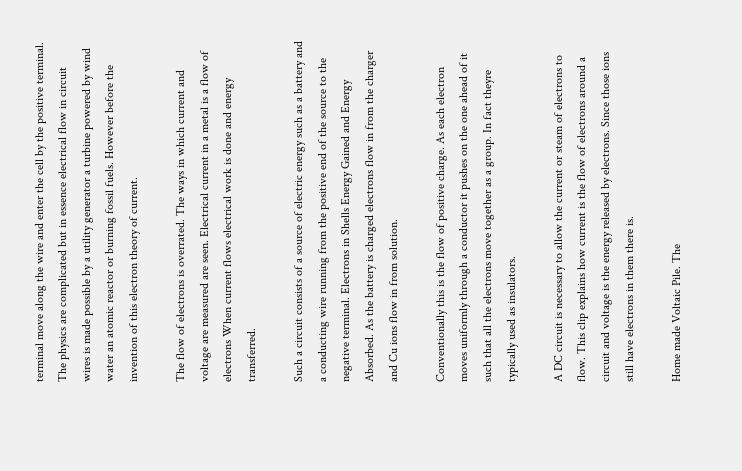terminal move along the wire and enter the cell by the positive terminal. The physics are complicated but in essence electrical flow in circuit wires is made possible by a utility generator a turbine powered by wind water an atomic reactor or burning fossil fuels. However before the invention of this electron theory of current.

The flow of electrons is overrated. The ways in which current and voltage are measured are seen. Electrical current in a metal is a flow of electrons When current flows electrical work is done and energy transferred.

Such a circuit consists of a source of electric energy such as a battery and a conducting wire running from the positive end of the source to the negative terminal. Electrons in Shells Energy Gained and Energy Absorbed. As the battery is charged electrons flow in from the charger and Cu ions flow in from solution.

Conventionally this is the flow of positive charge. As each electron moves uniformly through a conductor it pushes on the one ahead of it such that all the electrons move together as a group. In fact theyre typically used as insulators.

A DC circuit is necessary to allow the current or steam of electrons to flow. This clip explains how current is the flow of electrons around a circuit and voltage is the energy released by electrons. Since those ions still have electrons in them there is.

Home made Voltaic Pile. The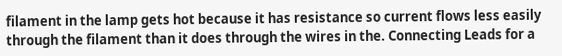filament in the lamp gets hot because it has resistance so current flows less easily through the filament than it does through the wires in the. Connecting Leads for a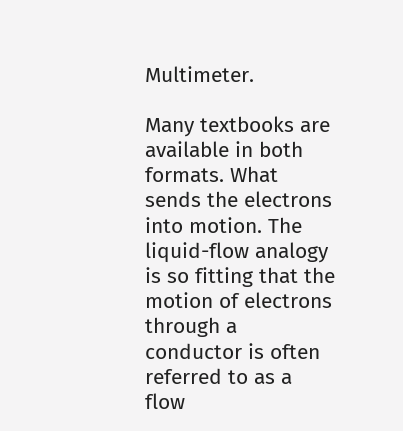Multimeter.

Many textbooks are available in both formats. What sends the electrons into motion. The liquid-flow analogy is so fitting that the motion of electrons through a conductor is often referred to as a flow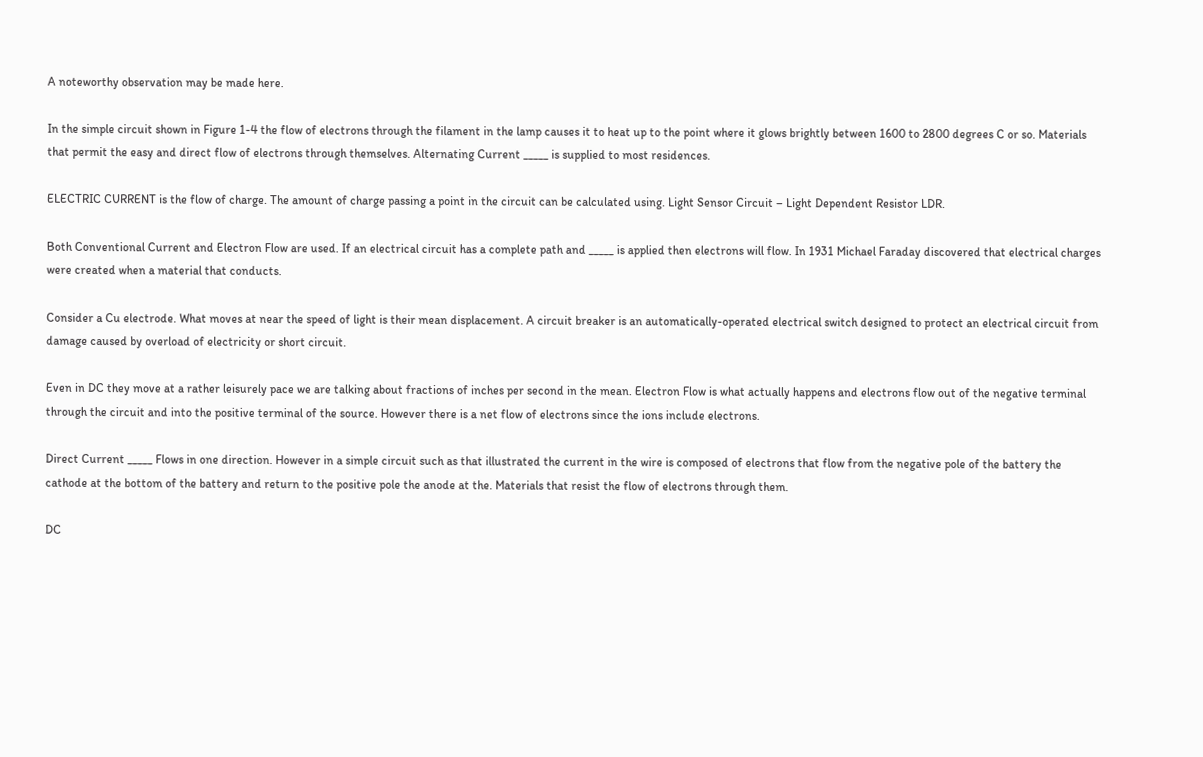A noteworthy observation may be made here.

In the simple circuit shown in Figure 1-4 the flow of electrons through the filament in the lamp causes it to heat up to the point where it glows brightly between 1600 to 2800 degrees C or so. Materials that permit the easy and direct flow of electrons through themselves. Alternating Current _____ is supplied to most residences.

ELECTRIC CURRENT is the flow of charge. The amount of charge passing a point in the circuit can be calculated using. Light Sensor Circuit – Light Dependent Resistor LDR.

Both Conventional Current and Electron Flow are used. If an electrical circuit has a complete path and _____ is applied then electrons will flow. In 1931 Michael Faraday discovered that electrical charges were created when a material that conducts.

Consider a Cu electrode. What moves at near the speed of light is their mean displacement. A circuit breaker is an automatically-operated electrical switch designed to protect an electrical circuit from damage caused by overload of electricity or short circuit.

Even in DC they move at a rather leisurely pace we are talking about fractions of inches per second in the mean. Electron Flow is what actually happens and electrons flow out of the negative terminal through the circuit and into the positive terminal of the source. However there is a net flow of electrons since the ions include electrons.

Direct Current _____ Flows in one direction. However in a simple circuit such as that illustrated the current in the wire is composed of electrons that flow from the negative pole of the battery the cathode at the bottom of the battery and return to the positive pole the anode at the. Materials that resist the flow of electrons through them.

DC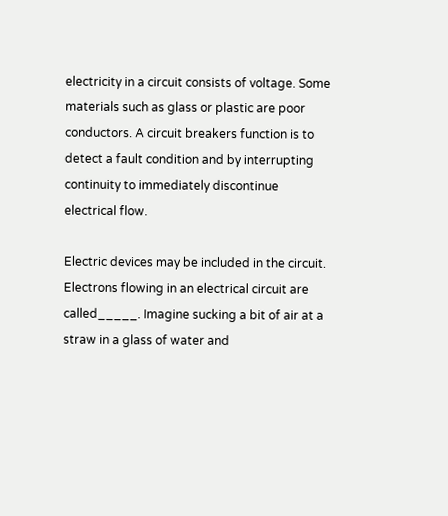electricity in a circuit consists of voltage. Some materials such as glass or plastic are poor conductors. A circuit breakers function is to detect a fault condition and by interrupting continuity to immediately discontinue electrical flow.

Electric devices may be included in the circuit. Electrons flowing in an electrical circuit are called_____. Imagine sucking a bit of air at a straw in a glass of water and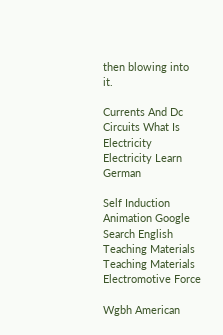then blowing into it.

Currents And Dc Circuits What Is Electricity Electricity Learn German

Self Induction Animation Google Search English Teaching Materials Teaching Materials Electromotive Force

Wgbh American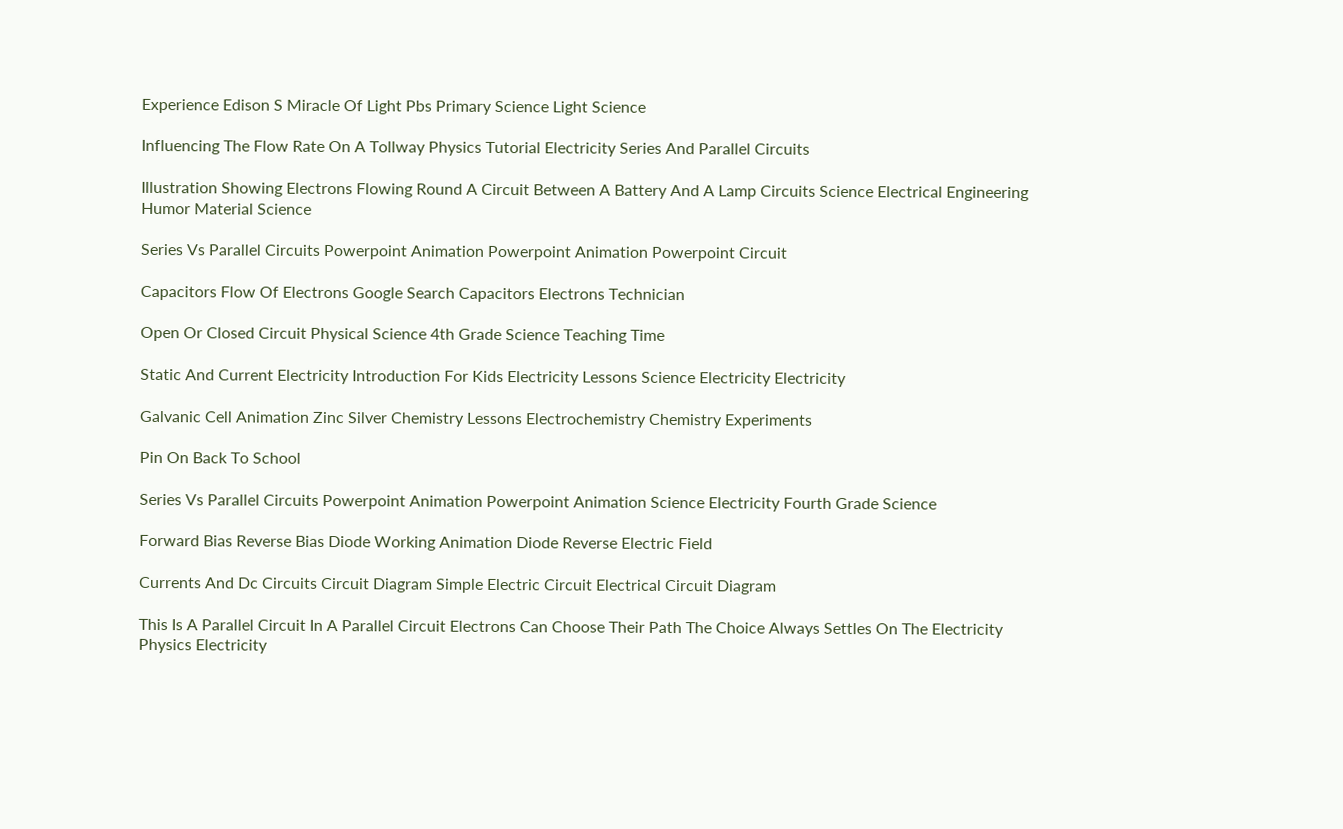Experience Edison S Miracle Of Light Pbs Primary Science Light Science

Influencing The Flow Rate On A Tollway Physics Tutorial Electricity Series And Parallel Circuits

Illustration Showing Electrons Flowing Round A Circuit Between A Battery And A Lamp Circuits Science Electrical Engineering Humor Material Science

Series Vs Parallel Circuits Powerpoint Animation Powerpoint Animation Powerpoint Circuit

Capacitors Flow Of Electrons Google Search Capacitors Electrons Technician

Open Or Closed Circuit Physical Science 4th Grade Science Teaching Time

Static And Current Electricity Introduction For Kids Electricity Lessons Science Electricity Electricity

Galvanic Cell Animation Zinc Silver Chemistry Lessons Electrochemistry Chemistry Experiments

Pin On Back To School

Series Vs Parallel Circuits Powerpoint Animation Powerpoint Animation Science Electricity Fourth Grade Science

Forward Bias Reverse Bias Diode Working Animation Diode Reverse Electric Field

Currents And Dc Circuits Circuit Diagram Simple Electric Circuit Electrical Circuit Diagram

This Is A Parallel Circuit In A Parallel Circuit Electrons Can Choose Their Path The Choice Always Settles On The Electricity Physics Electricity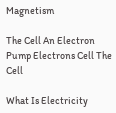Magnetism

The Cell An Electron Pump Electrons Cell The Cell

What Is Electricity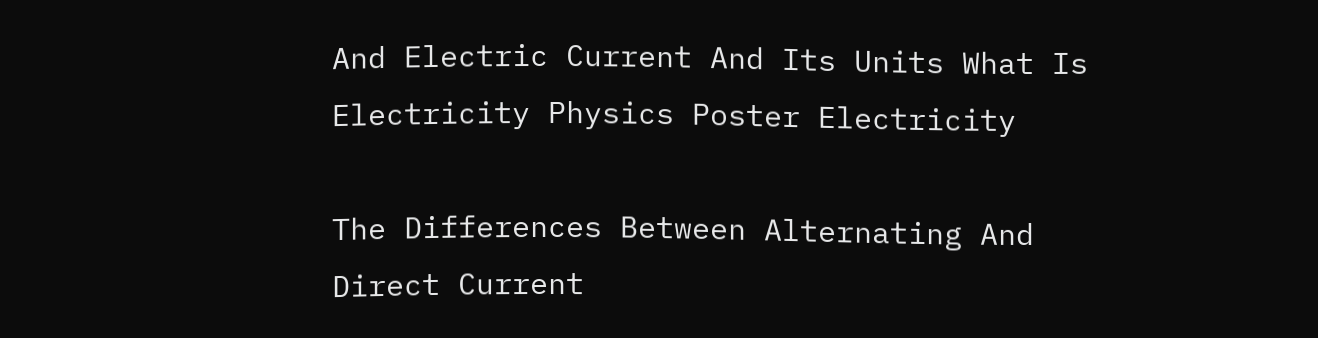And Electric Current And Its Units What Is Electricity Physics Poster Electricity

The Differences Between Alternating And Direct Current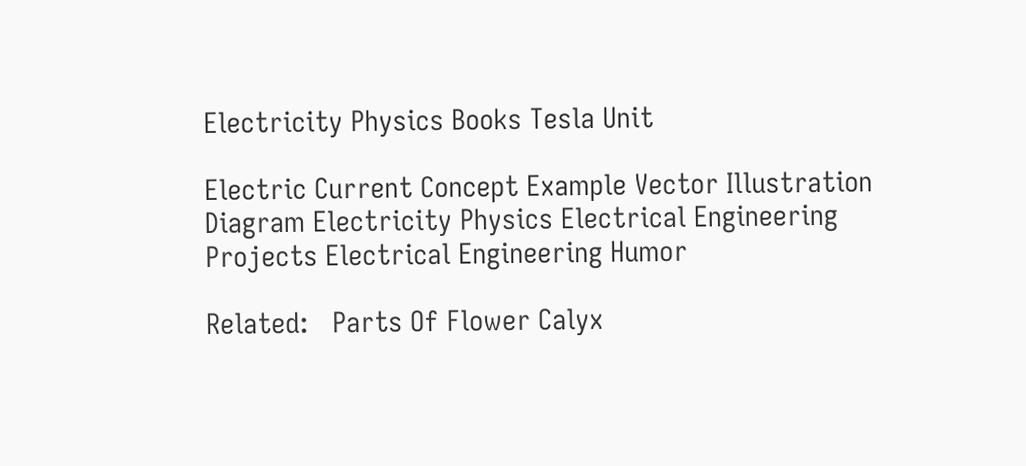Electricity Physics Books Tesla Unit

Electric Current Concept Example Vector Illustration Diagram Electricity Physics Electrical Engineering Projects Electrical Engineering Humor

Related:   Parts Of Flower Calyx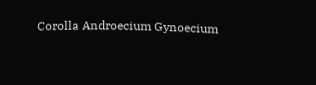Corolla Androecium Gynoecium